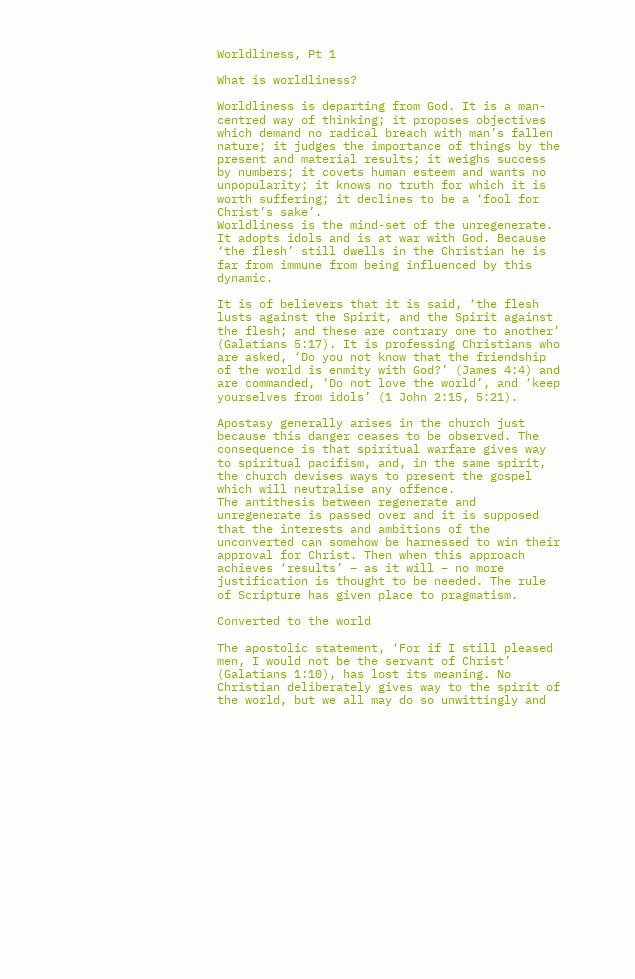Worldliness, Pt 1

What is worldliness?

Worldliness is departing from God. It is a man-centred way of thinking; it proposes objectives which demand no radical breach with man’s fallen nature; it judges the importance of things by the present and material results; it weighs success by numbers; it covets human esteem and wants no unpopularity; it knows no truth for which it is worth suffering; it declines to be a ‘fool for Christ’s sake’.
Worldliness is the mind-set of the unregenerate. It adopts idols and is at war with God. Because ‘the flesh’ still dwells in the Christian he is far from immune from being influenced by this dynamic.

It is of believers that it is said, ‘the flesh lusts against the Spirit, and the Spirit against the flesh; and these are contrary one to another’ (Galatians 5:17). It is professing Christians who are asked, ‘Do you not know that the friendship of the world is enmity with God?’ (James 4:4) and are commanded, ‘Do not love the world’, and ‘keep yourselves from idols’ (1 John 2:15, 5:21).

Apostasy generally arises in the church just because this danger ceases to be observed. The consequence is that spiritual warfare gives way to spiritual pacifism, and, in the same spirit, the church devises ways to present the gospel which will neutralise any offence.
The antithesis between regenerate and unregenerate is passed over and it is supposed that the interests and ambitions of the unconverted can somehow be harnessed to win their approval for Christ. Then when this approach achieves ‘results’ – as it will – no more justification is thought to be needed. The rule of Scripture has given place to pragmatism.

Converted to the world

The apostolic statement, ‘For if I still pleased men, I would not be the servant of Christ’ (Galatians 1:10), has lost its meaning. No Christian deliberately gives way to the spirit of the world, but we all may do so unwittingly and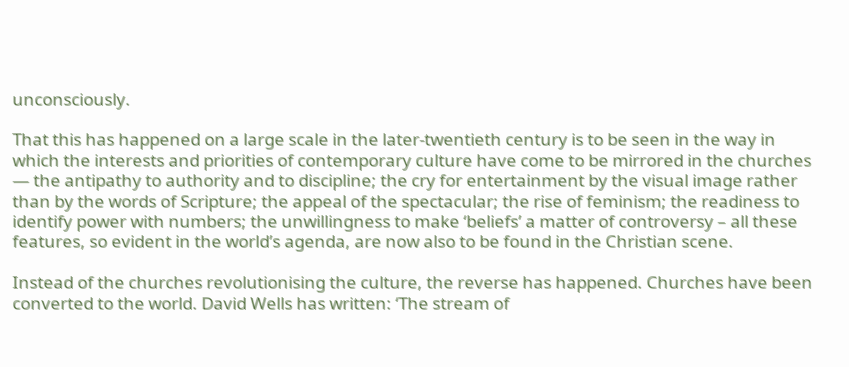unconsciously.

That this has happened on a large scale in the later-twentieth century is to be seen in the way in which the interests and priorities of contemporary culture have come to be mirrored in the churches — the antipathy to authority and to discipline; the cry for entertainment by the visual image rather than by the words of Scripture; the appeal of the spectacular; the rise of feminism; the readiness to identify power with numbers; the unwillingness to make ‘beliefs’ a matter of controversy – all these features, so evident in the world’s agenda, are now also to be found in the Christian scene.

Instead of the churches revolutionising the culture, the reverse has happened. Churches have been converted to the world. David Wells has written: ‘The stream of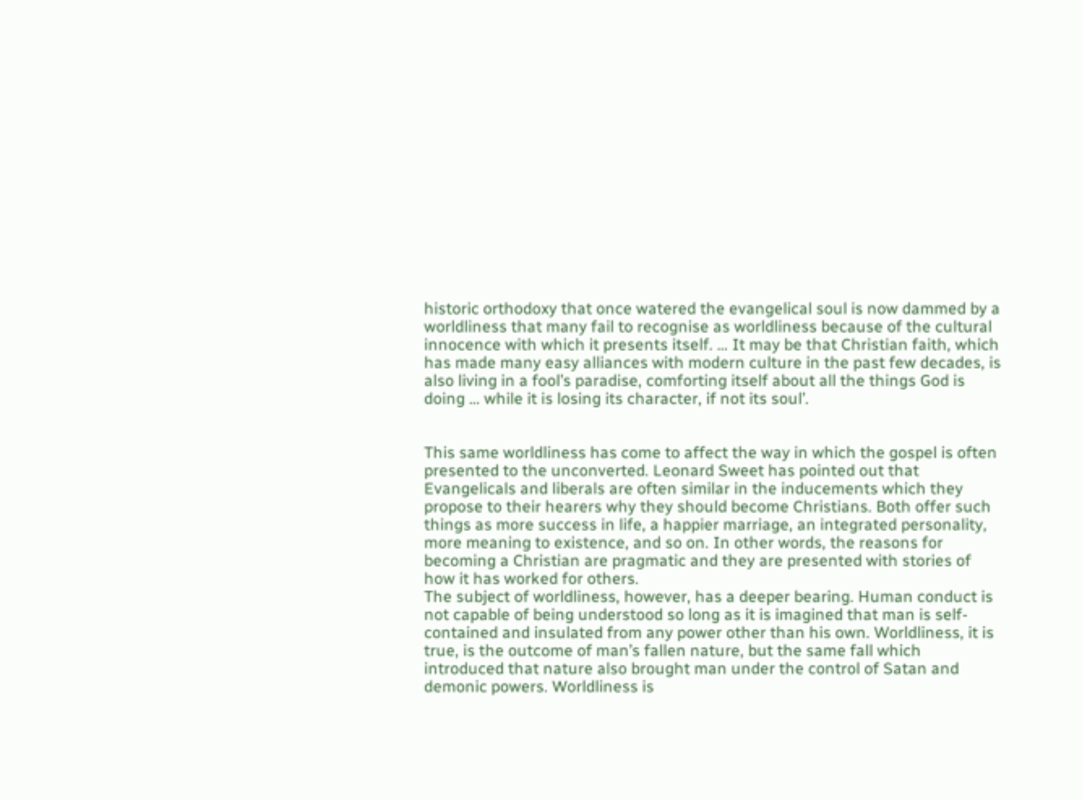historic orthodoxy that once watered the evangelical soul is now dammed by a worldliness that many fail to recognise as worldliness because of the cultural innocence with which it presents itself. … It may be that Christian faith, which has made many easy alliances with modern culture in the past few decades, is also living in a fool’s paradise, comforting itself about all the things God is doing … while it is losing its character, if not its soul’.


This same worldliness has come to affect the way in which the gospel is often presented to the unconverted. Leonard Sweet has pointed out that Evangelicals and liberals are often similar in the inducements which they propose to their hearers why they should become Christians. Both offer such things as more success in life, a happier marriage, an integrated personality, more meaning to existence, and so on. In other words, the reasons for becoming a Christian are pragmatic and they are presented with stories of how it has worked for others.
The subject of worldliness, however, has a deeper bearing. Human conduct is not capable of being understood so long as it is imagined that man is self-contained and insulated from any power other than his own. Worldliness, it is true, is the outcome of man’s fallen nature, but the same fall which introduced that nature also brought man under the control of Satan and demonic powers. Worldliness is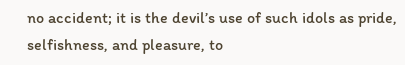no accident; it is the devil’s use of such idols as pride, selfishness, and pleasure, to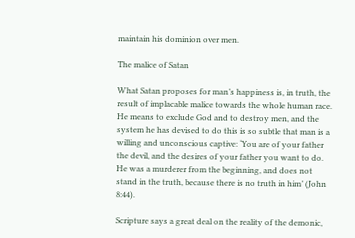maintain his dominion over men.

The malice of Satan

What Satan proposes for man’s happiness is, in truth, the result of implacable malice towards the whole human race. He means to exclude God and to destroy men, and the system he has devised to do this is so subtle that man is a willing and unconscious captive: ‘You are of your father the devil, and the desires of your father you want to do. He was a murderer from the beginning, and does not stand in the truth, because there is no truth in him’ (John 8:44).

Scripture says a great deal on the reality of the demonic,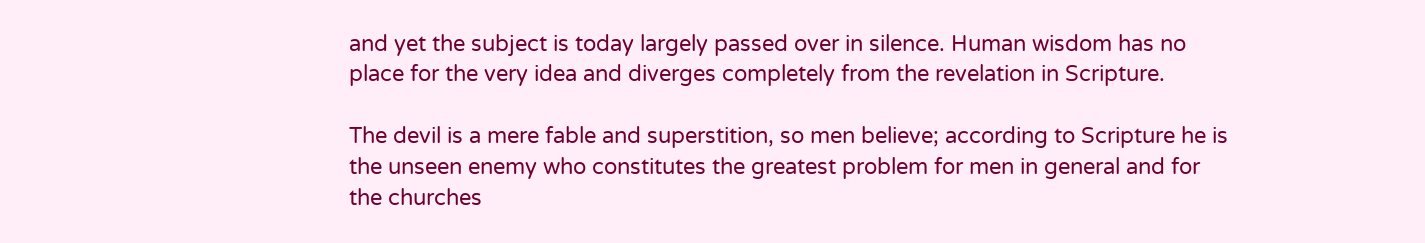and yet the subject is today largely passed over in silence. Human wisdom has no place for the very idea and diverges completely from the revelation in Scripture.

The devil is a mere fable and superstition, so men believe; according to Scripture he is the unseen enemy who constitutes the greatest problem for men in general and for the churches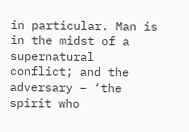in particular. Man is in the midst of a supernatural conflict; and the adversary – ‘the spirit who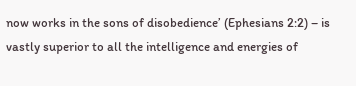now works in the sons of disobedience’ (Ephesians 2:2) – is vastly superior to all the intelligence and energies of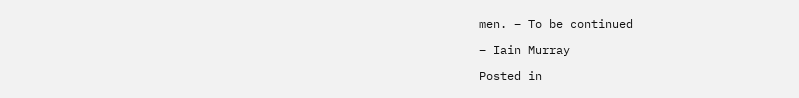men. – To be continued

– Iain Murray

Posted in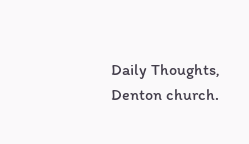Daily Thoughts, Denton church.